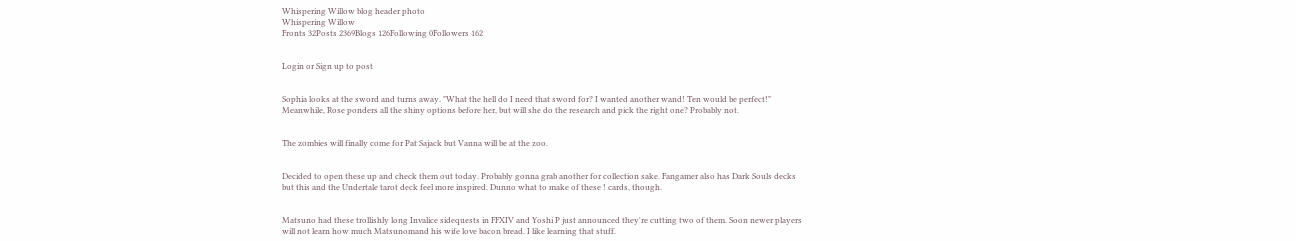Whispering Willow blog header photo
Whispering Willow
Fronts 32Posts 2369Blogs 126Following 0Followers 162


Login or Sign up to post


Sophia looks at the sword and turns away. "What the hell do I need that sword for? I wanted another wand! Ten would be perfect!" Meanwhile, Rose ponders all the shiny options before her, but will she do the research and pick the right one? Probably not.


The zombies will finally come for Pat Sajack but Vanna will be at the zoo.


Decided to open these up and check them out today. Probably gonna grab another for collection sake. Fangamer also has Dark Souls decks but this and the Undertale tarot deck feel more inspired. Dunno what to make of these ! cards, though.


Matsuno had these trollishly long Invalice sidequests in FFXIV and Yoshi P just announced they're cutting two of them. Soon newer players will not learn how much Matsunomand his wife love bacon bread. I like learning that stuff.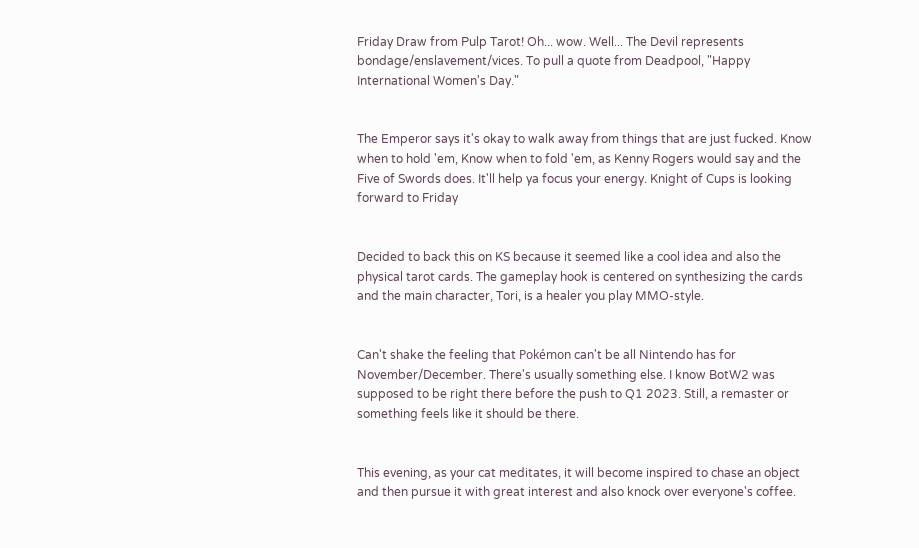Friday Draw from Pulp Tarot! Oh... wow. Well... The Devil represents bondage/enslavement/vices. To pull a quote from Deadpool, "Happy International Women's Day."


The Emperor says it's okay to walk away from things that are just fucked. Know when to hold 'em, Know when to fold 'em, as Kenny Rogers would say and the Five of Swords does. It'll help ya focus your energy. Knight of Cups is looking forward to Friday


Decided to back this on KS because it seemed like a cool idea and also the physical tarot cards. The gameplay hook is centered on synthesizing the cards and the main character, Tori, is a healer you play MMO-style.


Can't shake the feeling that Pokémon can't be all Nintendo has for November/December. There's usually something else. I know BotW2 was supposed to be right there before the push to Q1 2023. Still, a remaster or something feels like it should be there.


This evening, as your cat meditates, it will become inspired to chase an object and then pursue it with great interest and also knock over everyone's coffee.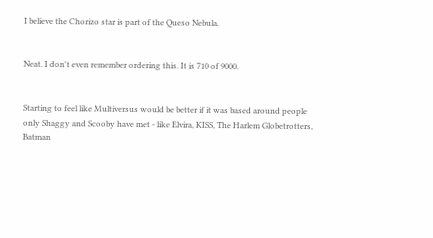I believe the Chorizo star is part of the Queso Nebula.


Neat. I don't even remember ordering this. It is 710 of 9000.


Starting to feel like Multiversus would be better if it was based around people only Shaggy and Scooby have met - like Elvira, KISS, The Harlem Globetrotters, Batman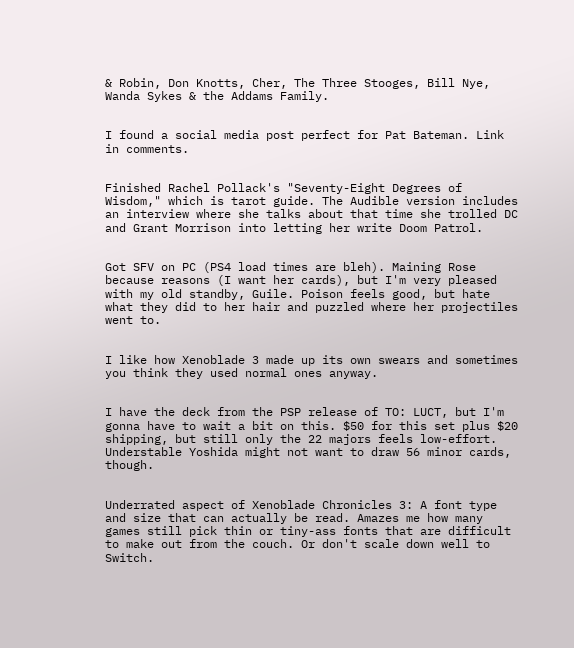& Robin, Don Knotts, Cher, The Three Stooges, Bill Nye, Wanda Sykes & the Addams Family.


I found a social media post perfect for Pat Bateman. Link in comments.


Finished Rachel Pollack's "Seventy-Eight Degrees of Wisdom," which is tarot guide. The Audible version includes an interview where she talks about that time she trolled DC and Grant Morrison into letting her write Doom Patrol.


Got SFV on PC (PS4 load times are bleh). Maining Rose because reasons (I want her cards), but I'm very pleased with my old standby, Guile. Poison feels good, but hate what they did to her hair and puzzled where her projectiles went to.


I like how Xenoblade 3 made up its own swears and sometimes you think they used normal ones anyway.


I have the deck from the PSP release of TO: LUCT, but I'm gonna have to wait a bit on this. $50 for this set plus $20 shipping, but still only the 22 majors feels low-effort. Understable Yoshida might not want to draw 56 minor cards, though.


Underrated aspect of Xenoblade Chronicles 3: A font type and size that can actually be read. Amazes me how many games still pick thin or tiny-ass fonts that are difficult to make out from the couch. Or don't scale down well to Switch.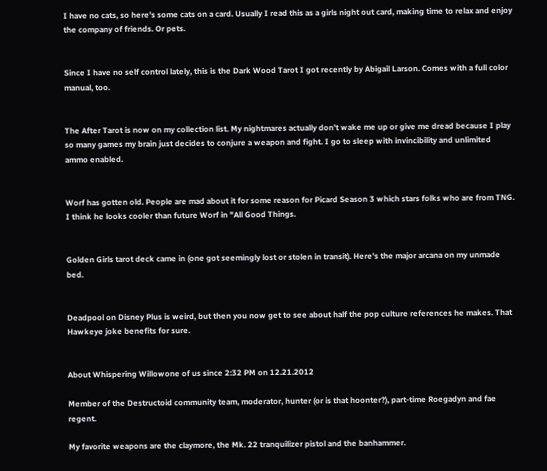I have no cats, so here's some cats on a card. Usually I read this as a girls night out card, making time to relax and enjoy the company of friends. Or pets.


Since I have no self control lately, this is the Dark Wood Tarot I got recently by Abigail Larson. Comes with a full color manual, too.


The After Tarot is now on my collection list. My nightmares actually don't wake me up or give me dread because I play so many games my brain just decides to conjure a weapon and fight. I go to sleep with invincibility and unlimited ammo enabled.


Worf has gotten old. People are mad about it for some reason for Picard Season 3 which stars folks who are from TNG. I think he looks cooler than future Worf in "All Good Things.


Golden Girls tarot deck came in (one got seemingly lost or stolen in transit). Here's the major arcana on my unmade bed.


Deadpool on Disney Plus is weird, but then you now get to see about half the pop culture references he makes. That Hawkeye joke benefits for sure.


About Whispering Willowone of us since 2:32 PM on 12.21.2012

Member of the Destructoid community team, moderator, hunter (or is that hoonter?), part-time Roegadyn and fae regent.

My favorite weapons are the claymore, the Mk. 22 tranquilizer pistol and the banhammer.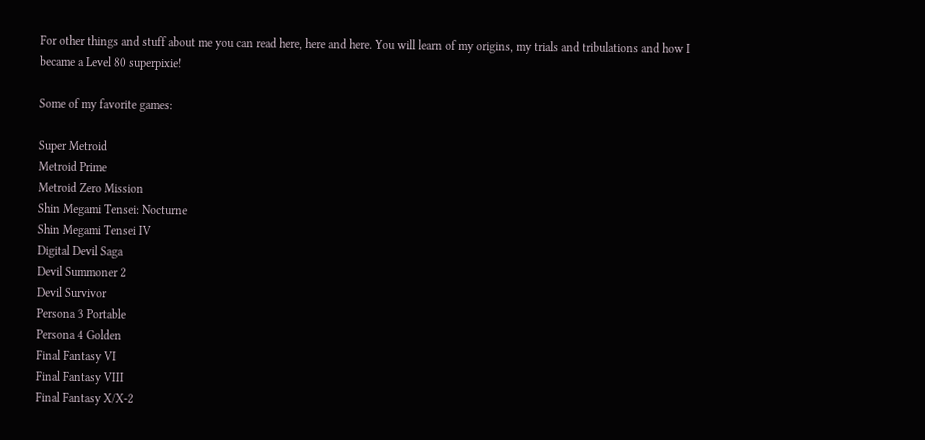For other things and stuff about me you can read here, here and here. You will learn of my origins, my trials and tribulations and how I became a Level 80 superpixie!

Some of my favorite games:

Super Metroid
Metroid Prime
Metroid Zero Mission
Shin Megami Tensei: Nocturne
Shin Megami Tensei IV
Digital Devil Saga
Devil Summoner 2
Devil Survivor
Persona 3 Portable
Persona 4 Golden
Final Fantasy VI
Final Fantasy VIII
Final Fantasy X/X-2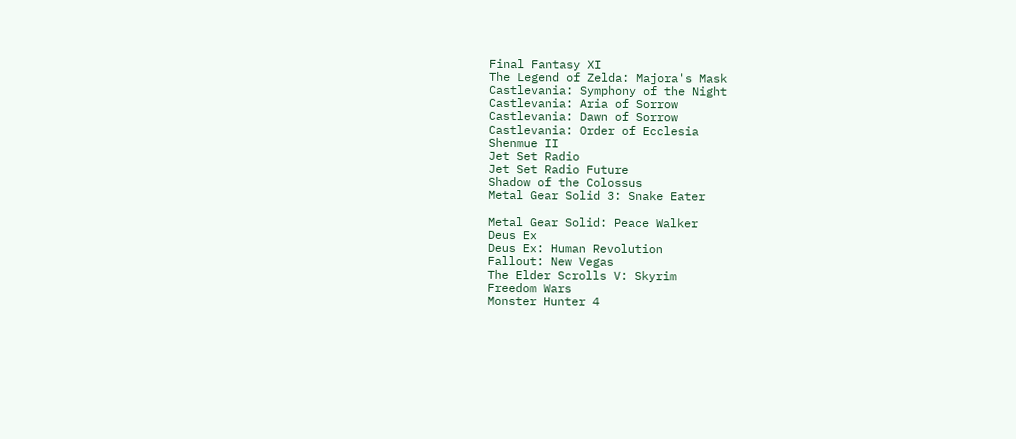Final Fantasy XI
The Legend of Zelda: Majora's Mask
Castlevania: Symphony of the Night
Castlevania: Aria of Sorrow
Castlevania: Dawn of Sorrow
Castlevania: Order of Ecclesia
Shenmue II
Jet Set Radio
Jet Set Radio Future
Shadow of the Colossus
Metal Gear Solid 3: Snake Eater

Metal Gear Solid: Peace Walker
Deus Ex
Deus Ex: Human Revolution
Fallout: New Vegas
The Elder Scrolls V: Skyrim
Freedom Wars
Monster Hunter 4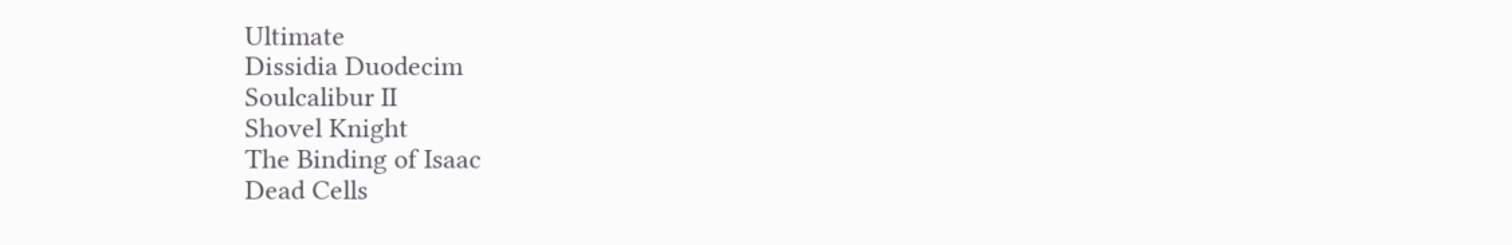Ultimate
Dissidia Duodecim
Soulcalibur II
Shovel Knight
The Binding of Isaac
Dead Cells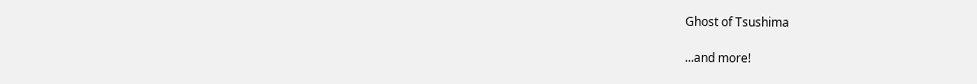Ghost of Tsushima

...and more!